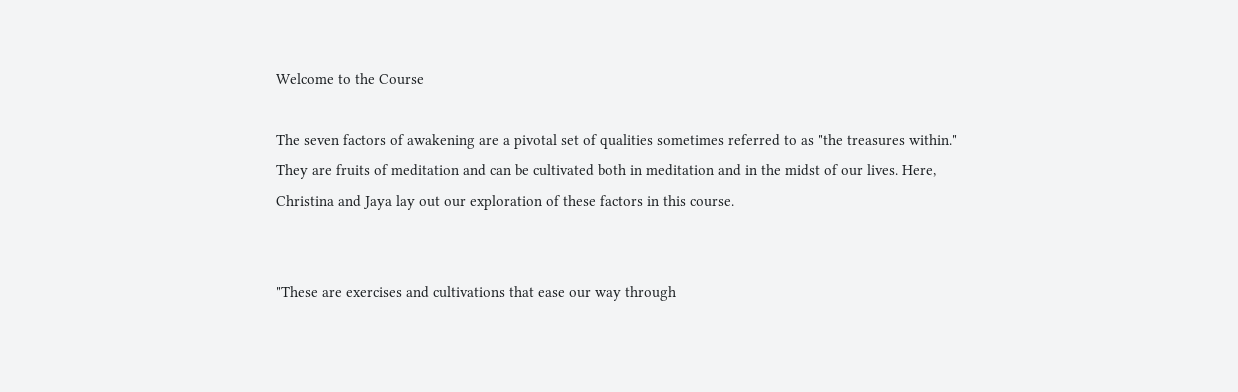Welcome to the Course

The seven factors of awakening are a pivotal set of qualities sometimes referred to as "the treasures within." They are fruits of meditation and can be cultivated both in meditation and in the midst of our lives. Here, Christina and Jaya lay out our exploration of these factors in this course.


"These are exercises and cultivations that ease our way through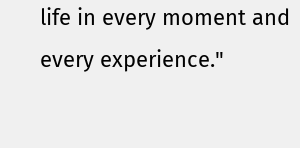life in every moment and every experience."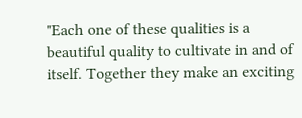"Each one of these qualities is a beautiful quality to cultivate in and of itself. Together they make an exciting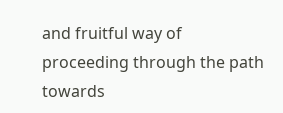and fruitful way of proceeding through the path towards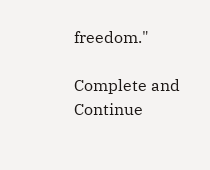freedom."

Complete and Continue